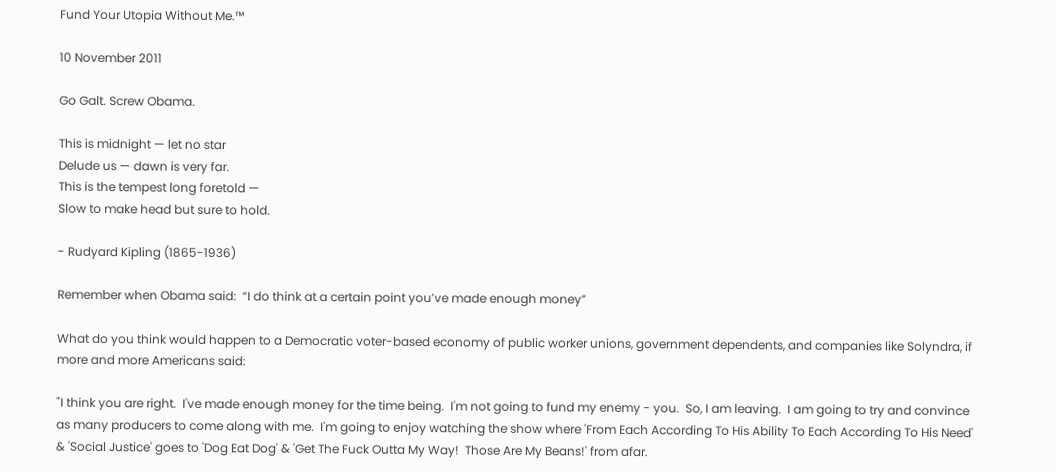Fund Your Utopia Without Me.™

10 November 2011

Go Galt. Screw Obama.

This is midnight — let no star
Delude us — dawn is very far.
This is the tempest long foretold —
Slow to make head but sure to hold.

- Rudyard Kipling (1865-1936)

Remember when Obama said:  “I do think at a certain point you’ve made enough money”

What do you think would happen to a Democratic voter-based economy of public worker unions, government dependents, and companies like Solyndra, if more and more Americans said:

"I think you are right.  I've made enough money for the time being.  I'm not going to fund my enemy - you.  So, I am leaving.  I am going to try and convince as many producers to come along with me.  I'm going to enjoy watching the show where 'From Each According To His Ability To Each According To His Need' & 'Social Justice' goes to 'Dog Eat Dog' & 'Get The Fuck Outta My Way!  Those Are My Beans!' from afar.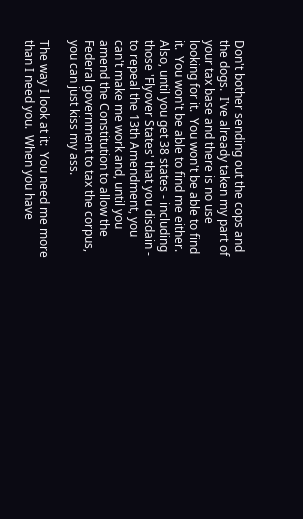Don't bother sending out the cops and the dogs.  I've already taken my part of your tax base and there is no use looking for it.  You won't be able to find it.  You won't be able to find me either.  Also, until you get 38 states - including those 'Flyover States' that you disdain - to repeal the 13th Amendment, you can't make me work and, until you amend the Constitution to allow the Federal government to tax the corpus, you can just kiss my ass.

The way I look at it:  You need me more than I need you.  When you have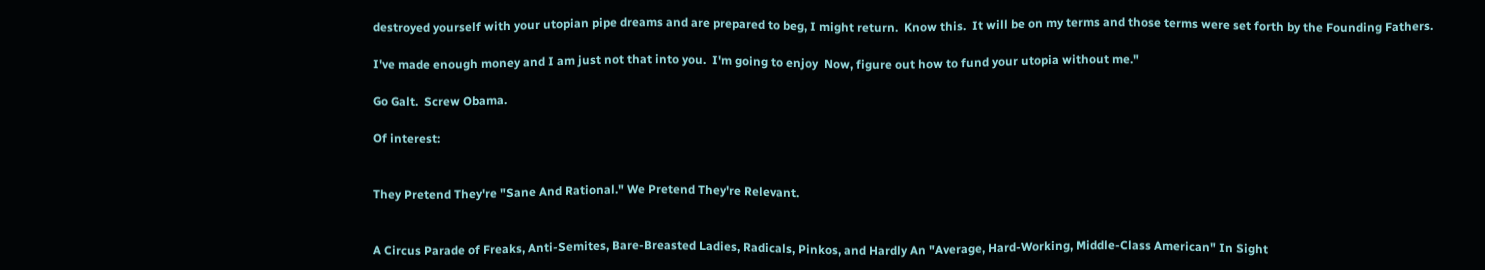destroyed yourself with your utopian pipe dreams and are prepared to beg, I might return.  Know this.  It will be on my terms and those terms were set forth by the Founding Fathers.

I've made enough money and I am just not that into you.  I'm going to enjoy  Now, figure out how to fund your utopia without me."

Go Galt.  Screw Obama.

Of interest:


They Pretend They're "Sane And Rational." We Pretend They're Relevant.


A Circus Parade of Freaks, Anti-Semites, Bare-Breasted Ladies, Radicals, Pinkos, and Hardly An "Average, Hard-Working, Middle-Class American" In Sight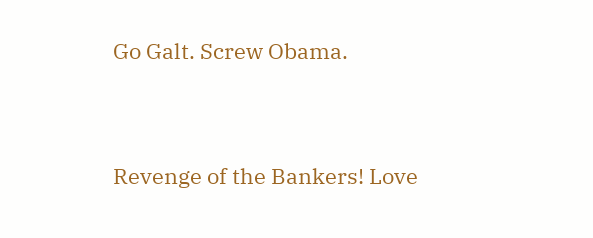Go Galt. Screw Obama.


Revenge of the Bankers! Love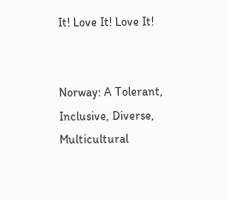It! Love It! Love It!


Norway: A Tolerant, Inclusive, Diverse, Multicultural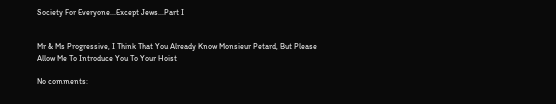Society For Everyone...Except Jews...Part I


Mr & Ms Progressive, I Think That You Already Know Monsieur Petard, But Please Allow Me To Introduce You To Your Hoist

No comments: